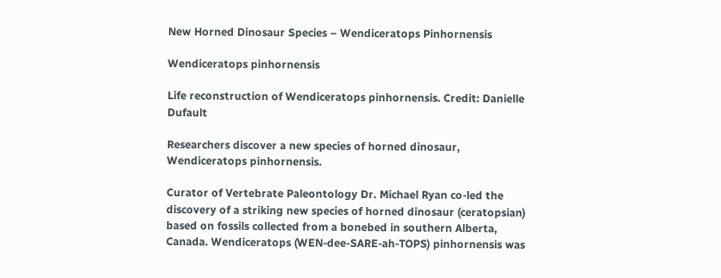New Horned Dinosaur Species – Wendiceratops Pinhornensis

Wendiceratops pinhornensis

Life reconstruction of Wendiceratops pinhornensis. Credit: Danielle Dufault

Researchers discover a new species of horned dinosaur, Wendiceratops pinhornensis.

Curator of Vertebrate Paleontology Dr. Michael Ryan co-led the discovery of a striking new species of horned dinosaur (ceratopsian) based on fossils collected from a bonebed in southern Alberta, Canada. Wendiceratops (WEN-dee-SARE-ah-TOPS) pinhornensis was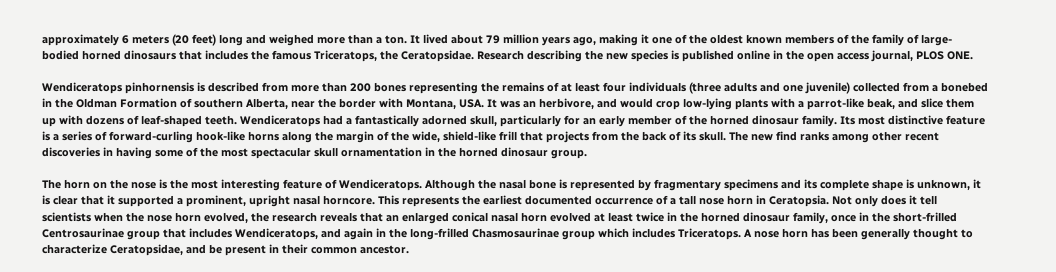approximately 6 meters (20 feet) long and weighed more than a ton. It lived about 79 million years ago, making it one of the oldest known members of the family of large-bodied horned dinosaurs that includes the famous Triceratops, the Ceratopsidae. Research describing the new species is published online in the open access journal, PLOS ONE.

Wendiceratops pinhornensis is described from more than 200 bones representing the remains of at least four individuals (three adults and one juvenile) collected from a bonebed in the Oldman Formation of southern Alberta, near the border with Montana, USA. It was an herbivore, and would crop low-lying plants with a parrot-like beak, and slice them up with dozens of leaf-shaped teeth. Wendiceratops had a fantastically adorned skull, particularly for an early member of the horned dinosaur family. Its most distinctive feature is a series of forward-curling hook-like horns along the margin of the wide, shield-like frill that projects from the back of its skull. The new find ranks among other recent discoveries in having some of the most spectacular skull ornamentation in the horned dinosaur group.

The horn on the nose is the most interesting feature of Wendiceratops. Although the nasal bone is represented by fragmentary specimens and its complete shape is unknown, it is clear that it supported a prominent, upright nasal horncore. This represents the earliest documented occurrence of a tall nose horn in Ceratopsia. Not only does it tell scientists when the nose horn evolved, the research reveals that an enlarged conical nasal horn evolved at least twice in the horned dinosaur family, once in the short-frilled Centrosaurinae group that includes Wendiceratops, and again in the long-frilled Chasmosaurinae group which includes Triceratops. A nose horn has been generally thought to characterize Ceratopsidae, and be present in their common ancestor.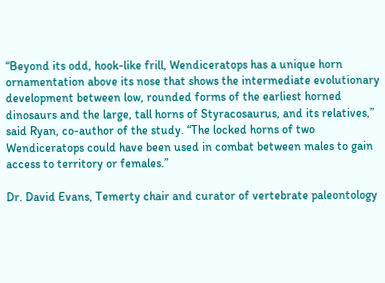“Beyond its odd, hook-like frill, Wendiceratops has a unique horn ornamentation above its nose that shows the intermediate evolutionary development between low, rounded forms of the earliest horned dinosaurs and the large, tall horns of Styracosaurus, and its relatives,” said Ryan, co-author of the study. “The locked horns of two Wendiceratops could have been used in combat between males to gain access to territory or females.”

Dr. David Evans, Temerty chair and curator of vertebrate paleontology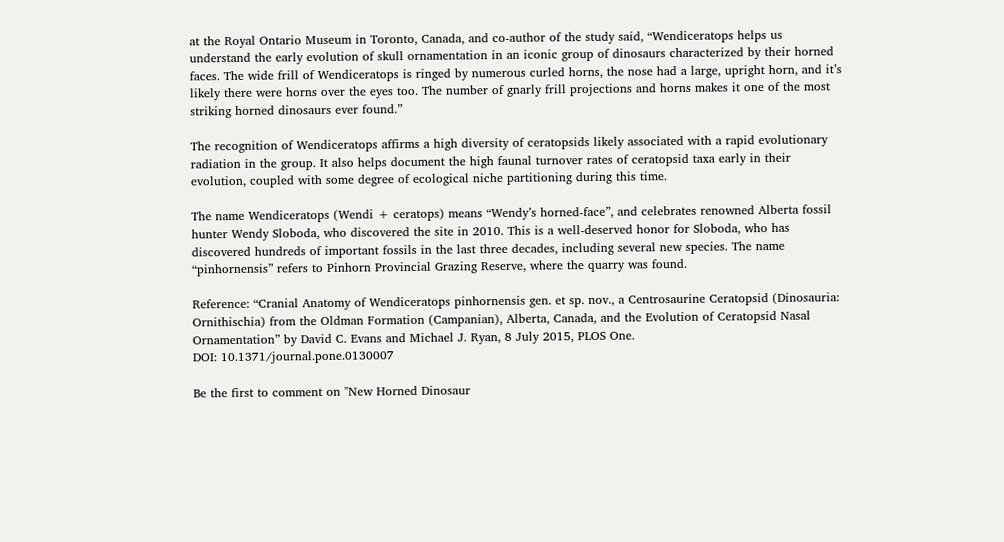at the Royal Ontario Museum in Toronto, Canada, and co-author of the study said, “Wendiceratops helps us understand the early evolution of skull ornamentation in an iconic group of dinosaurs characterized by their horned faces. The wide frill of Wendiceratops is ringed by numerous curled horns, the nose had a large, upright horn, and it’s likely there were horns over the eyes too. The number of gnarly frill projections and horns makes it one of the most striking horned dinosaurs ever found.”

The recognition of Wendiceratops affirms a high diversity of ceratopsids likely associated with a rapid evolutionary radiation in the group. It also helps document the high faunal turnover rates of ceratopsid taxa early in their evolution, coupled with some degree of ecological niche partitioning during this time.

The name Wendiceratops (Wendi + ceratops) means “Wendy’s horned-face”, and celebrates renowned Alberta fossil hunter Wendy Sloboda, who discovered the site in 2010. This is a well-deserved honor for Sloboda, who has discovered hundreds of important fossils in the last three decades, including several new species. The name “pinhornensis” refers to Pinhorn Provincial Grazing Reserve, where the quarry was found.

Reference: “Cranial Anatomy of Wendiceratops pinhornensis gen. et sp. nov., a Centrosaurine Ceratopsid (Dinosauria: Ornithischia) from the Oldman Formation (Campanian), Alberta, Canada, and the Evolution of Ceratopsid Nasal Ornamentation” by David C. Evans and Michael J. Ryan, 8 July 2015, PLOS One.
DOI: 10.1371/journal.pone.0130007

Be the first to comment on "New Horned Dinosaur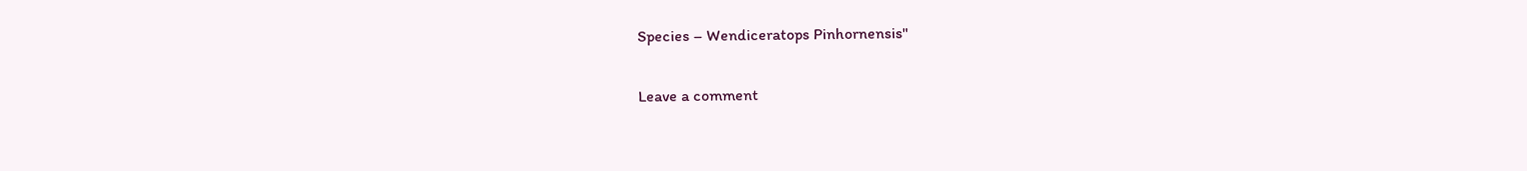Species – Wendiceratops Pinhornensis"

Leave a comment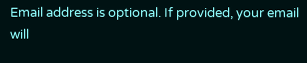Email address is optional. If provided, your email will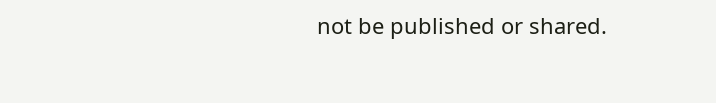not be published or shared.